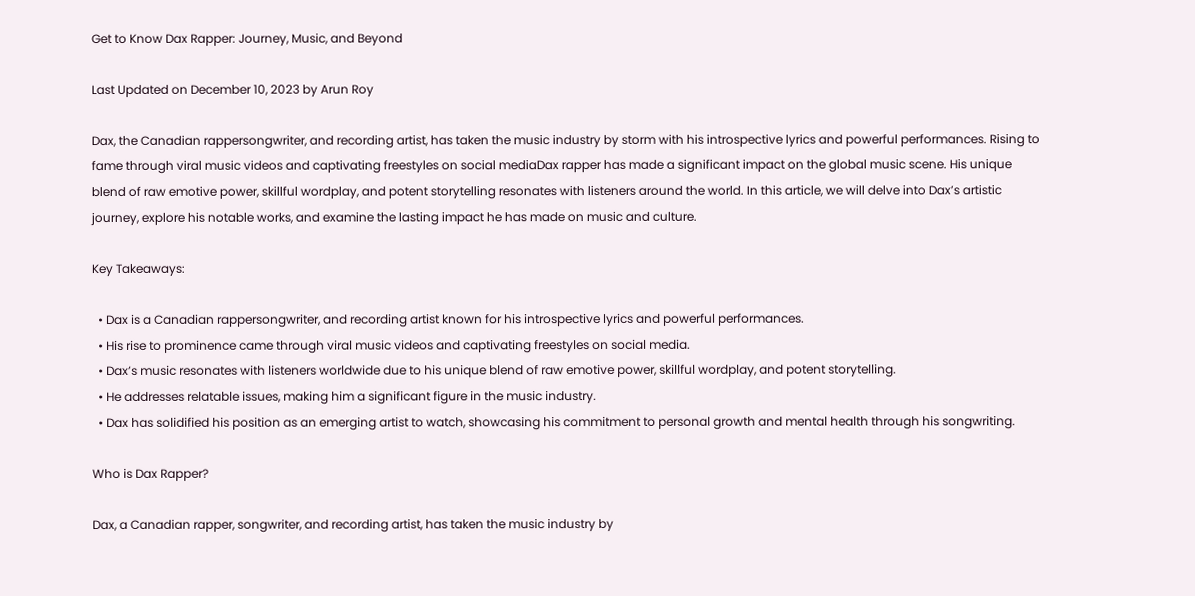Get to Know Dax Rapper: Journey, Music, and Beyond

Last Updated on December 10, 2023 by Arun Roy

Dax, the Canadian rappersongwriter, and recording artist, has taken the music industry by storm with his introspective lyrics and powerful performances. Rising to fame through viral music videos and captivating freestyles on social mediaDax rapper has made a significant impact on the global music scene. His unique blend of raw emotive power, skillful wordplay, and potent storytelling resonates with listeners around the world. In this article, we will delve into Dax’s artistic journey, explore his notable works, and examine the lasting impact he has made on music and culture.

Key Takeaways:

  • Dax is a Canadian rappersongwriter, and recording artist known for his introspective lyrics and powerful performances.
  • His rise to prominence came through viral music videos and captivating freestyles on social media.
  • Dax’s music resonates with listeners worldwide due to his unique blend of raw emotive power, skillful wordplay, and potent storytelling.
  • He addresses relatable issues, making him a significant figure in the music industry.
  • Dax has solidified his position as an emerging artist to watch, showcasing his commitment to personal growth and mental health through his songwriting.

Who is Dax Rapper?

Dax, a Canadian rapper, songwriter, and recording artist, has taken the music industry by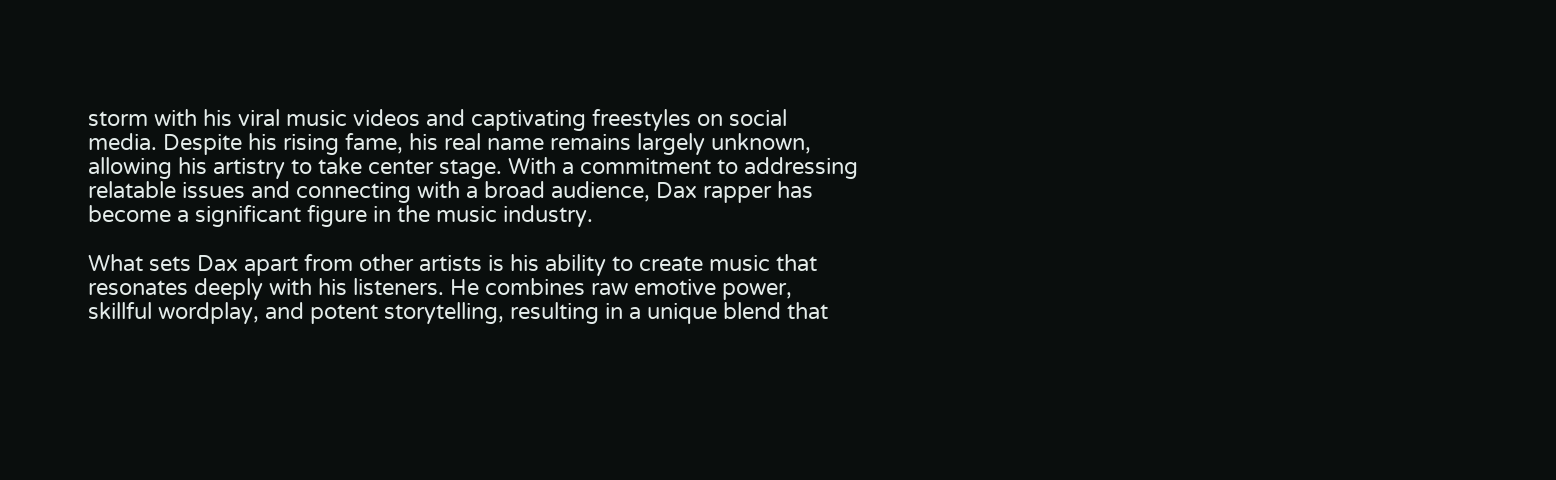storm with his viral music videos and captivating freestyles on social media. Despite his rising fame, his real name remains largely unknown, allowing his artistry to take center stage. With a commitment to addressing relatable issues and connecting with a broad audience, Dax rapper has become a significant figure in the music industry.

What sets Dax apart from other artists is his ability to create music that resonates deeply with his listeners. He combines raw emotive power, skillful wordplay, and potent storytelling, resulting in a unique blend that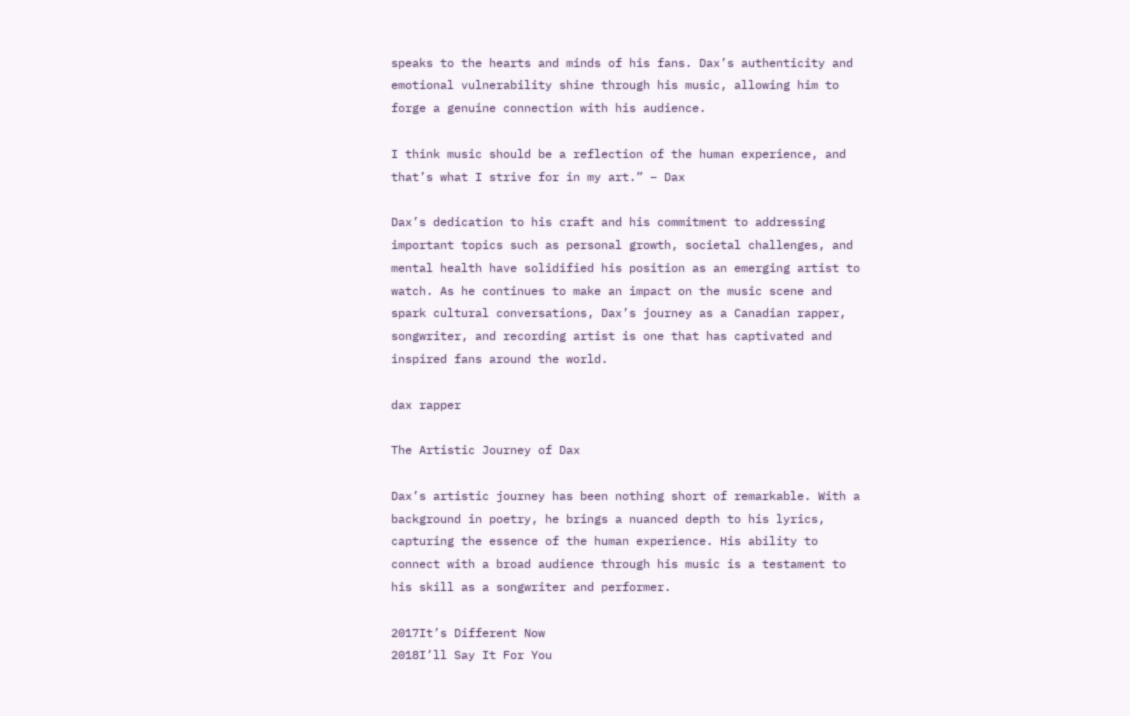speaks to the hearts and minds of his fans. Dax’s authenticity and emotional vulnerability shine through his music, allowing him to forge a genuine connection with his audience.

I think music should be a reflection of the human experience, and that’s what I strive for in my art.” – Dax

Dax’s dedication to his craft and his commitment to addressing important topics such as personal growth, societal challenges, and mental health have solidified his position as an emerging artist to watch. As he continues to make an impact on the music scene and spark cultural conversations, Dax’s journey as a Canadian rapper, songwriter, and recording artist is one that has captivated and inspired fans around the world.

dax rapper

The Artistic Journey of Dax

Dax’s artistic journey has been nothing short of remarkable. With a background in poetry, he brings a nuanced depth to his lyrics, capturing the essence of the human experience. His ability to connect with a broad audience through his music is a testament to his skill as a songwriter and performer.

2017It’s Different Now
2018I’ll Say It For You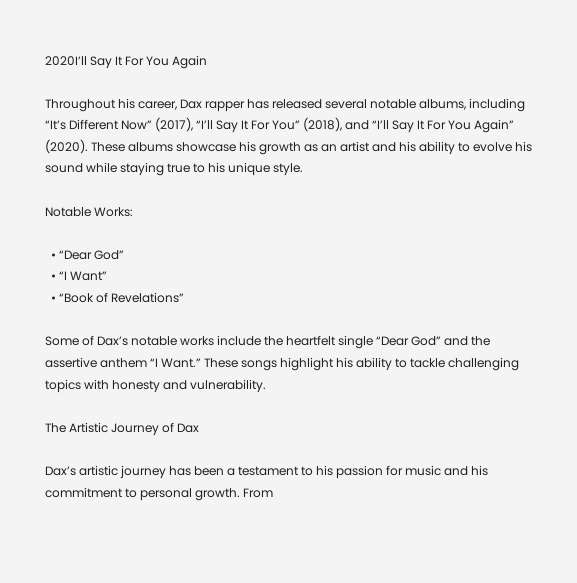2020I’ll Say It For You Again

Throughout his career, Dax rapper has released several notable albums, including “It’s Different Now” (2017), “I’ll Say It For You” (2018), and “I’ll Say It For You Again” (2020). These albums showcase his growth as an artist and his ability to evolve his sound while staying true to his unique style.

Notable Works:

  • “Dear God”
  • “I Want”
  • “Book of Revelations”

Some of Dax’s notable works include the heartfelt single “Dear God” and the assertive anthem “I Want.” These songs highlight his ability to tackle challenging topics with honesty and vulnerability.

The Artistic Journey of Dax

Dax’s artistic journey has been a testament to his passion for music and his commitment to personal growth. From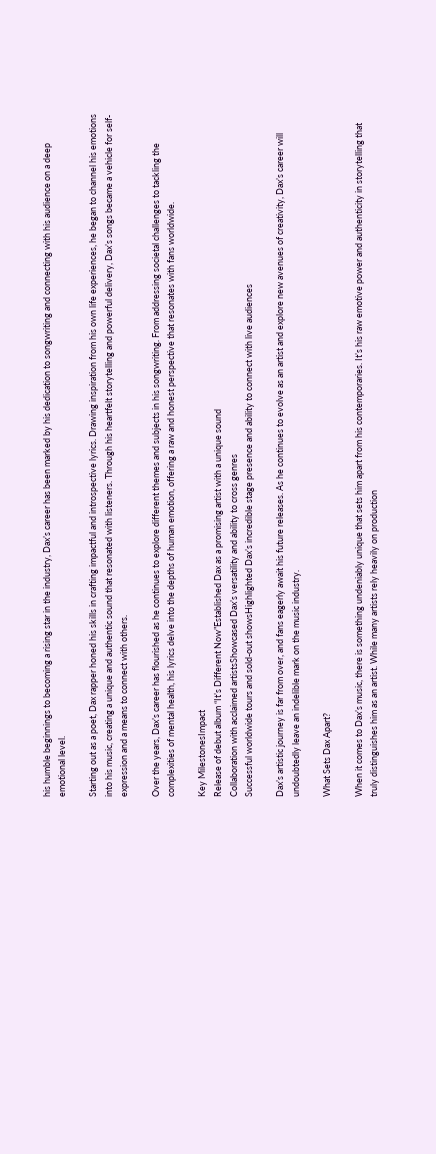his humble beginnings to becoming a rising star in the industry, Dax’s career has been marked by his dedication to songwriting and connecting with his audience on a deep emotional level.

Starting out as a poet, Dax rapper honed his skills in crafting impactful and introspective lyrics. Drawing inspiration from his own life experiences, he began to channel his emotions into his music, creating a unique and authentic sound that resonated with listeners. Through his heartfelt storytelling and powerful delivery, Dax’s songs became a vehicle for self-expression and a means to connect with others.

Over the years, Dax’s career has flourished as he continues to explore different themes and subjects in his songwriting. From addressing societal challenges to tackling the complexities of mental health, his lyrics delve into the depths of human emotion, offering a raw and honest perspective that resonates with fans worldwide.

Key MilestonesImpact
Release of debut album “It’s Different Now”Established Dax as a promising artist with a unique sound
Collaboration with acclaimed artistsShowcased Dax’s versatility and ability to cross genres
Successful worldwide tours and sold-out showsHighlighted Dax’s incredible stage presence and ability to connect with live audiences

Dax’s artistic journey is far from over, and fans eagerly await his future releases. As he continues to evolve as an artist and explore new avenues of creativity, Dax’s career will undoubtedly leave an indelible mark on the music industry.

What Sets Dax Apart?

When it comes to Dax’s music, there is something undeniably unique that sets him apart from his contemporaries. It’s his raw emotive power and authenticity in storytelling that truly distinguishes him as an artist. While many artists rely heavily on production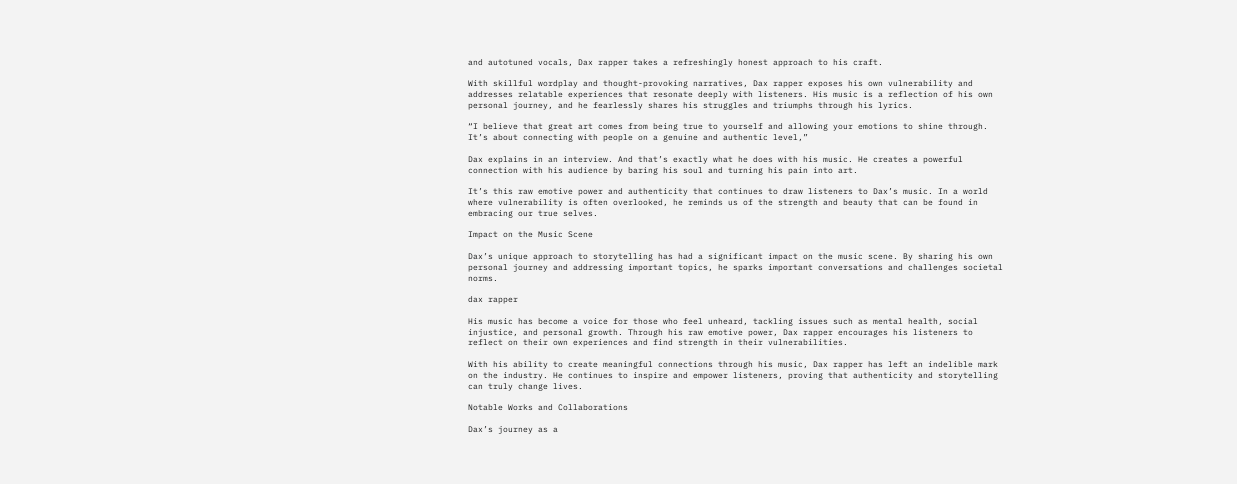and autotuned vocals, Dax rapper takes a refreshingly honest approach to his craft.

With skillful wordplay and thought-provoking narratives, Dax rapper exposes his own vulnerability and addresses relatable experiences that resonate deeply with listeners. His music is a reflection of his own personal journey, and he fearlessly shares his struggles and triumphs through his lyrics.

“I believe that great art comes from being true to yourself and allowing your emotions to shine through. It’s about connecting with people on a genuine and authentic level,”

Dax explains in an interview. And that’s exactly what he does with his music. He creates a powerful connection with his audience by baring his soul and turning his pain into art.

It’s this raw emotive power and authenticity that continues to draw listeners to Dax’s music. In a world where vulnerability is often overlooked, he reminds us of the strength and beauty that can be found in embracing our true selves.

Impact on the Music Scene

Dax’s unique approach to storytelling has had a significant impact on the music scene. By sharing his own personal journey and addressing important topics, he sparks important conversations and challenges societal norms.

dax rapper

His music has become a voice for those who feel unheard, tackling issues such as mental health, social injustice, and personal growth. Through his raw emotive power, Dax rapper encourages his listeners to reflect on their own experiences and find strength in their vulnerabilities.

With his ability to create meaningful connections through his music, Dax rapper has left an indelible mark on the industry. He continues to inspire and empower listeners, proving that authenticity and storytelling can truly change lives.

Notable Works and Collaborations

Dax’s journey as a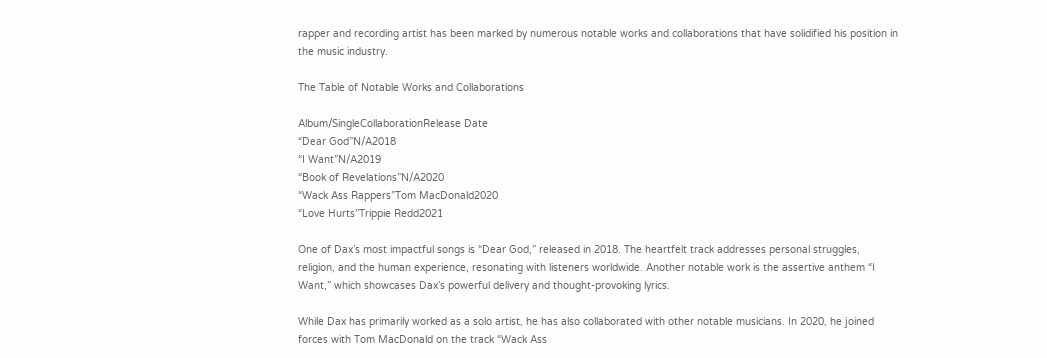rapper and recording artist has been marked by numerous notable works and collaborations that have solidified his position in the music industry.

The Table of Notable Works and Collaborations

Album/SingleCollaborationRelease Date
“Dear God”N/A2018
“I Want”N/A2019
“Book of Revelations”N/A2020
“Wack Ass Rappers”Tom MacDonald2020
“Love Hurts”Trippie Redd2021

One of Dax’s most impactful songs is “Dear God,” released in 2018. The heartfelt track addresses personal struggles, religion, and the human experience, resonating with listeners worldwide. Another notable work is the assertive anthem “I Want,” which showcases Dax’s powerful delivery and thought-provoking lyrics.

While Dax has primarily worked as a solo artist, he has also collaborated with other notable musicians. In 2020, he joined forces with Tom MacDonald on the track “Wack Ass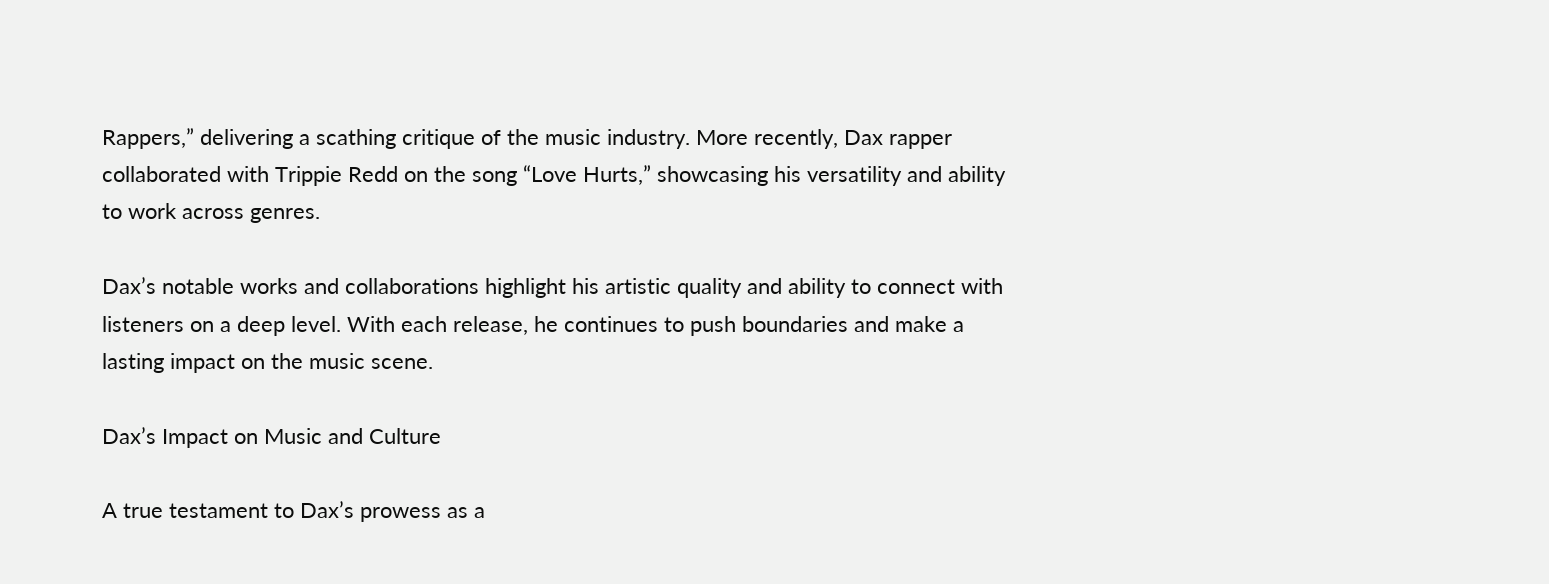Rappers,” delivering a scathing critique of the music industry. More recently, Dax rapper collaborated with Trippie Redd on the song “Love Hurts,” showcasing his versatility and ability to work across genres.

Dax’s notable works and collaborations highlight his artistic quality and ability to connect with listeners on a deep level. With each release, he continues to push boundaries and make a lasting impact on the music scene.

Dax’s Impact on Music and Culture

A true testament to Dax’s prowess as a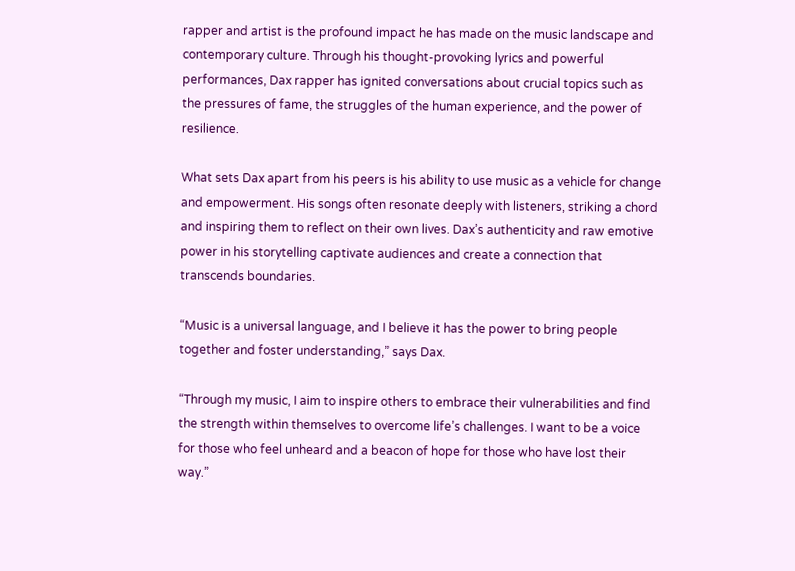rapper and artist is the profound impact he has made on the music landscape and contemporary culture. Through his thought-provoking lyrics and powerful performances, Dax rapper has ignited conversations about crucial topics such as the pressures of fame, the struggles of the human experience, and the power of resilience.

What sets Dax apart from his peers is his ability to use music as a vehicle for change and empowerment. His songs often resonate deeply with listeners, striking a chord and inspiring them to reflect on their own lives. Dax’s authenticity and raw emotive power in his storytelling captivate audiences and create a connection that transcends boundaries.

“Music is a universal language, and I believe it has the power to bring people together and foster understanding,” says Dax.

“Through my music, I aim to inspire others to embrace their vulnerabilities and find the strength within themselves to overcome life’s challenges. I want to be a voice for those who feel unheard and a beacon of hope for those who have lost their way.”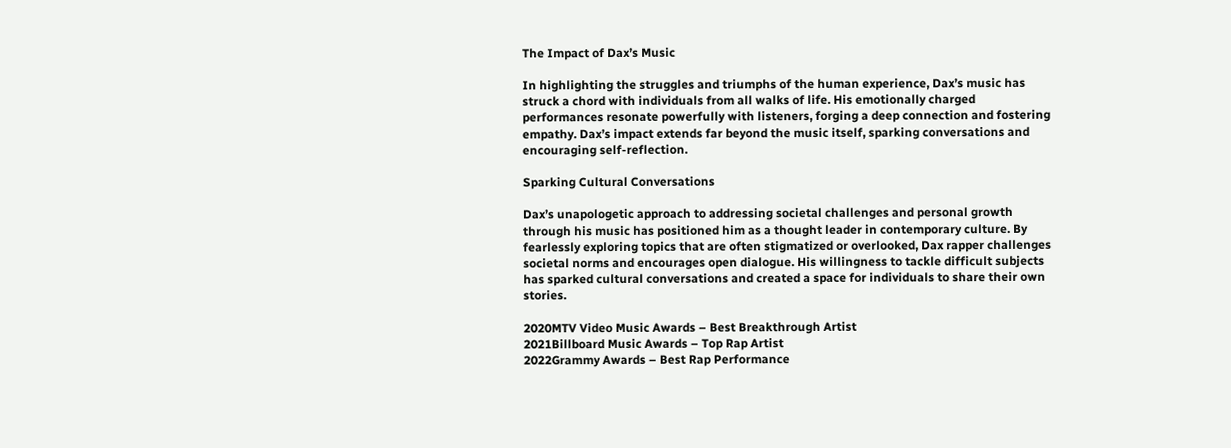The Impact of Dax’s Music

In highlighting the struggles and triumphs of the human experience, Dax’s music has struck a chord with individuals from all walks of life. His emotionally charged performances resonate powerfully with listeners, forging a deep connection and fostering empathy. Dax’s impact extends far beyond the music itself, sparking conversations and encouraging self-reflection.

Sparking Cultural Conversations

Dax’s unapologetic approach to addressing societal challenges and personal growth through his music has positioned him as a thought leader in contemporary culture. By fearlessly exploring topics that are often stigmatized or overlooked, Dax rapper challenges societal norms and encourages open dialogue. His willingness to tackle difficult subjects has sparked cultural conversations and created a space for individuals to share their own stories.

2020MTV Video Music Awards – Best Breakthrough Artist
2021Billboard Music Awards – Top Rap Artist
2022Grammy Awards – Best Rap Performance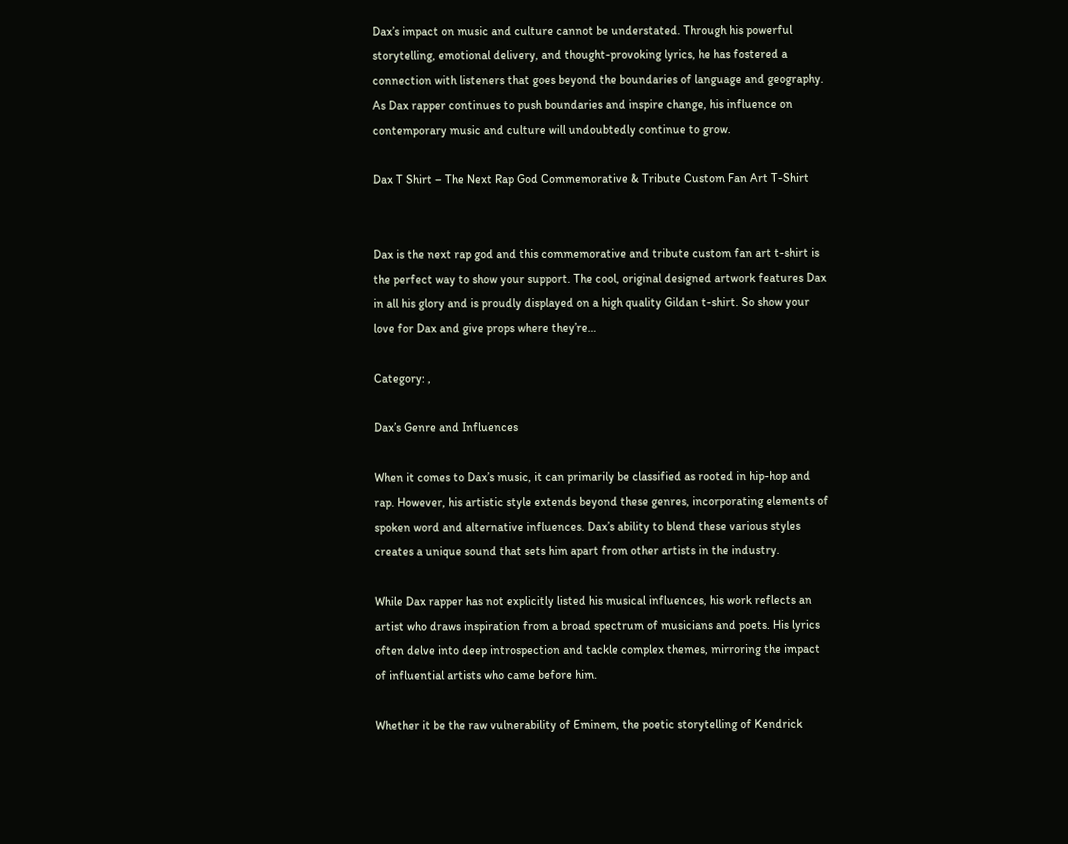Dax’s impact on music and culture cannot be understated. Through his powerful storytelling, emotional delivery, and thought-provoking lyrics, he has fostered a connection with listeners that goes beyond the boundaries of language and geography. As Dax rapper continues to push boundaries and inspire change, his influence on contemporary music and culture will undoubtedly continue to grow.

Dax T Shirt – The Next Rap God Commemorative & Tribute Custom Fan Art T-Shirt


Dax is the next rap god and this commemorative and tribute custom fan art t-shirt is the perfect way to show your support. The cool, original designed artwork features Dax in all his glory and is proudly displayed on a high quality Gildan t-shirt. So show your love for Dax and give props where they’re…

Category: ,

Dax’s Genre and Influences

When it comes to Dax’s music, it can primarily be classified as rooted in hip-hop and rap. However, his artistic style extends beyond these genres, incorporating elements of spoken word and alternative influences. Dax’s ability to blend these various styles creates a unique sound that sets him apart from other artists in the industry.

While Dax rapper has not explicitly listed his musical influences, his work reflects an artist who draws inspiration from a broad spectrum of musicians and poets. His lyrics often delve into deep introspection and tackle complex themes, mirroring the impact of influential artists who came before him.

Whether it be the raw vulnerability of Eminem, the poetic storytelling of Kendrick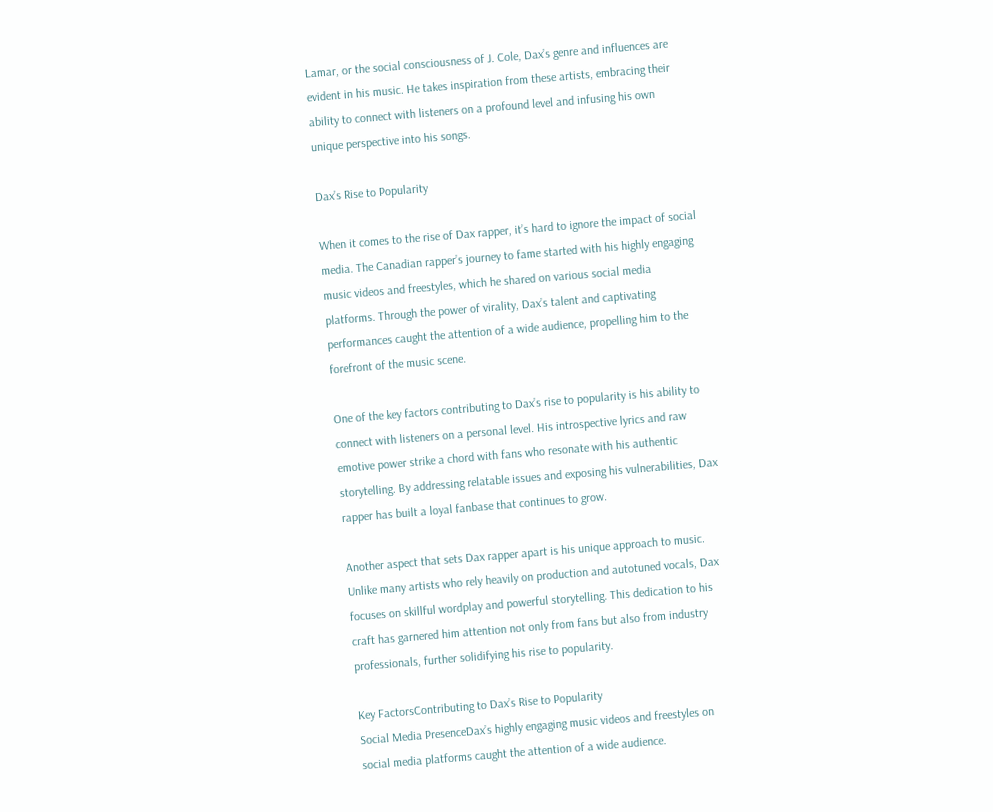Lamar, or the social consciousness of J. Cole, Dax’s genre and influences are evident in his music. He takes inspiration from these artists, embracing their ability to connect with listeners on a profound level and infusing his own unique perspective into his songs.

Dax’s Rise to Popularity

When it comes to the rise of Dax rapper, it’s hard to ignore the impact of social media. The Canadian rapper’s journey to fame started with his highly engaging music videos and freestyles, which he shared on various social media platforms. Through the power of virality, Dax’s talent and captivating performances caught the attention of a wide audience, propelling him to the forefront of the music scene.

One of the key factors contributing to Dax’s rise to popularity is his ability to connect with listeners on a personal level. His introspective lyrics and raw emotive power strike a chord with fans who resonate with his authentic storytelling. By addressing relatable issues and exposing his vulnerabilities, Dax rapper has built a loyal fanbase that continues to grow.

Another aspect that sets Dax rapper apart is his unique approach to music. Unlike many artists who rely heavily on production and autotuned vocals, Dax focuses on skillful wordplay and powerful storytelling. This dedication to his craft has garnered him attention not only from fans but also from industry professionals, further solidifying his rise to popularity.

Key FactorsContributing to Dax’s Rise to Popularity
Social Media PresenceDax’s highly engaging music videos and freestyles on social media platforms caught the attention of a wide audience.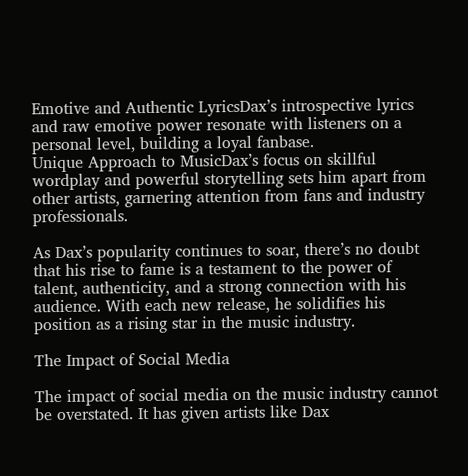Emotive and Authentic LyricsDax’s introspective lyrics and raw emotive power resonate with listeners on a personal level, building a loyal fanbase.
Unique Approach to MusicDax’s focus on skillful wordplay and powerful storytelling sets him apart from other artists, garnering attention from fans and industry professionals.

As Dax’s popularity continues to soar, there’s no doubt that his rise to fame is a testament to the power of talent, authenticity, and a strong connection with his audience. With each new release, he solidifies his position as a rising star in the music industry.

The Impact of Social Media

The impact of social media on the music industry cannot be overstated. It has given artists like Dax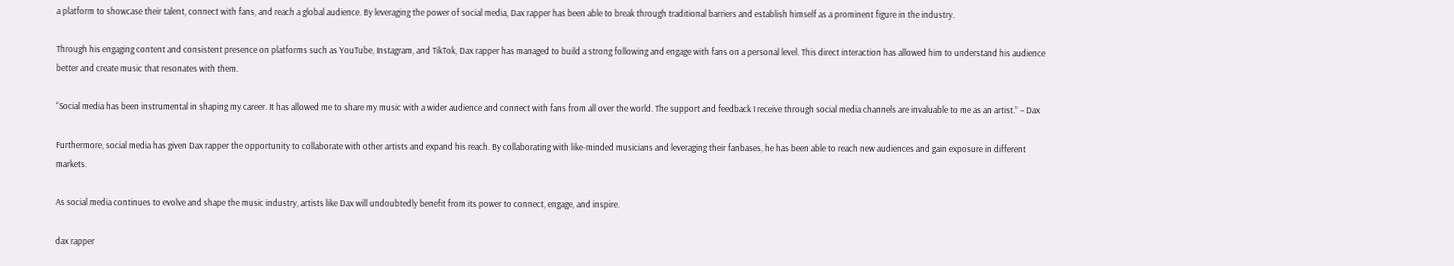a platform to showcase their talent, connect with fans, and reach a global audience. By leveraging the power of social media, Dax rapper has been able to break through traditional barriers and establish himself as a prominent figure in the industry.

Through his engaging content and consistent presence on platforms such as YouTube, Instagram, and TikTok, Dax rapper has managed to build a strong following and engage with fans on a personal level. This direct interaction has allowed him to understand his audience better and create music that resonates with them.

“Social media has been instrumental in shaping my career. It has allowed me to share my music with a wider audience and connect with fans from all over the world. The support and feedback I receive through social media channels are invaluable to me as an artist.” – Dax

Furthermore, social media has given Dax rapper the opportunity to collaborate with other artists and expand his reach. By collaborating with like-minded musicians and leveraging their fanbases, he has been able to reach new audiences and gain exposure in different markets.

As social media continues to evolve and shape the music industry, artists like Dax will undoubtedly benefit from its power to connect, engage, and inspire.

dax rapper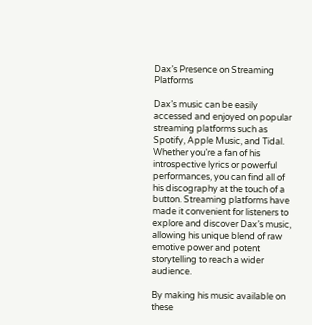Dax’s Presence on Streaming Platforms

Dax’s music can be easily accessed and enjoyed on popular streaming platforms such as Spotify, Apple Music, and Tidal. Whether you’re a fan of his introspective lyrics or powerful performances, you can find all of his discography at the touch of a button. Streaming platforms have made it convenient for listeners to explore and discover Dax’s music, allowing his unique blend of raw emotive power and potent storytelling to reach a wider audience.

By making his music available on these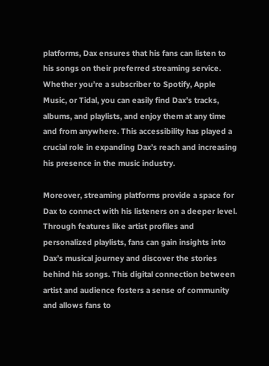platforms, Dax ensures that his fans can listen to his songs on their preferred streaming service. Whether you’re a subscriber to Spotify, Apple Music, or Tidal, you can easily find Dax’s tracks, albums, and playlists, and enjoy them at any time and from anywhere. This accessibility has played a crucial role in expanding Dax’s reach and increasing his presence in the music industry.

Moreover, streaming platforms provide a space for Dax to connect with his listeners on a deeper level. Through features like artist profiles and personalized playlists, fans can gain insights into Dax’s musical journey and discover the stories behind his songs. This digital connection between artist and audience fosters a sense of community and allows fans to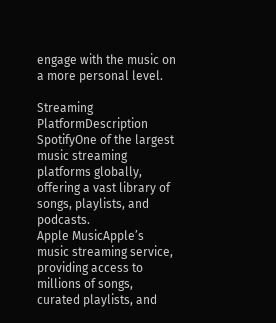engage with the music on a more personal level.

Streaming PlatformDescription
SpotifyOne of the largest music streaming platforms globally, offering a vast library of songs, playlists, and podcasts.
Apple MusicApple’s music streaming service, providing access to millions of songs, curated playlists, and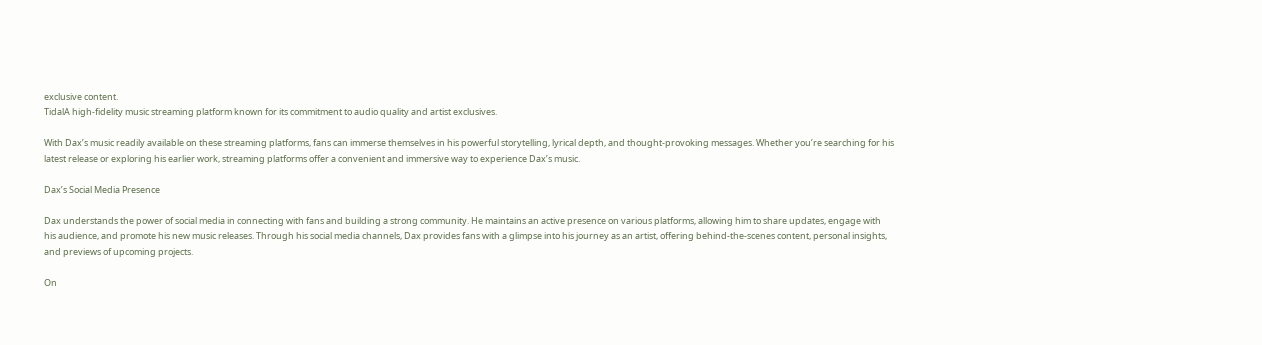exclusive content.
TidalA high-fidelity music streaming platform known for its commitment to audio quality and artist exclusives.

With Dax’s music readily available on these streaming platforms, fans can immerse themselves in his powerful storytelling, lyrical depth, and thought-provoking messages. Whether you’re searching for his latest release or exploring his earlier work, streaming platforms offer a convenient and immersive way to experience Dax’s music.

Dax’s Social Media Presence

Dax understands the power of social media in connecting with fans and building a strong community. He maintains an active presence on various platforms, allowing him to share updates, engage with his audience, and promote his new music releases. Through his social media channels, Dax provides fans with a glimpse into his journey as an artist, offering behind-the-scenes content, personal insights, and previews of upcoming projects.

On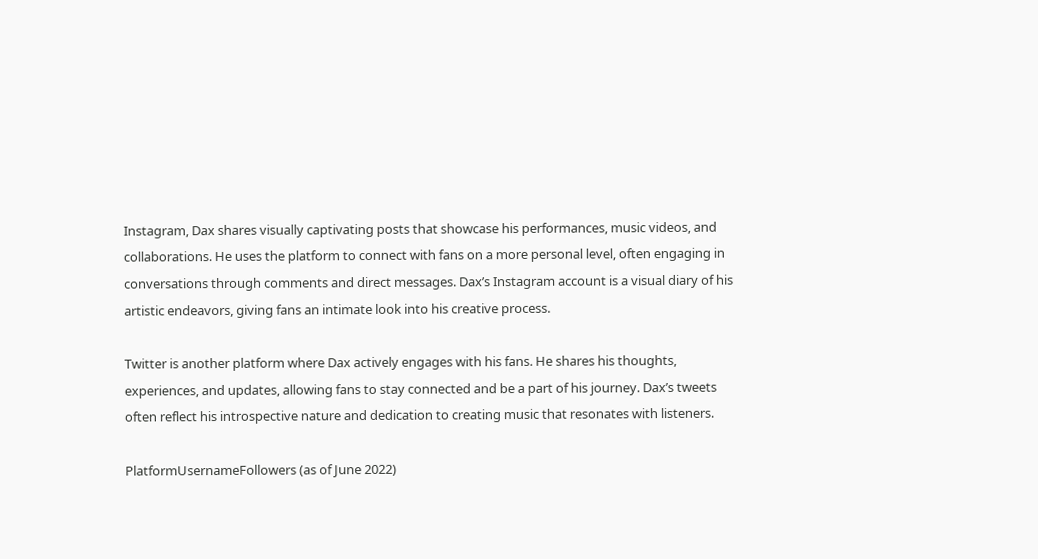Instagram, Dax shares visually captivating posts that showcase his performances, music videos, and collaborations. He uses the platform to connect with fans on a more personal level, often engaging in conversations through comments and direct messages. Dax’s Instagram account is a visual diary of his artistic endeavors, giving fans an intimate look into his creative process.

Twitter is another platform where Dax actively engages with his fans. He shares his thoughts, experiences, and updates, allowing fans to stay connected and be a part of his journey. Dax’s tweets often reflect his introspective nature and dedication to creating music that resonates with listeners.

PlatformUsernameFollowers (as of June 2022)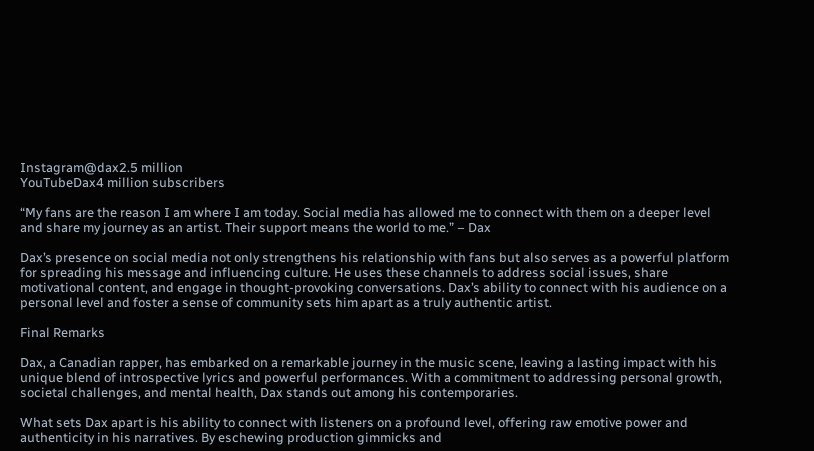Instagram@dax2.5 million
YouTubeDax4 million subscribers

“My fans are the reason I am where I am today. Social media has allowed me to connect with them on a deeper level and share my journey as an artist. Their support means the world to me.” – Dax

Dax’s presence on social media not only strengthens his relationship with fans but also serves as a powerful platform for spreading his message and influencing culture. He uses these channels to address social issues, share motivational content, and engage in thought-provoking conversations. Dax’s ability to connect with his audience on a personal level and foster a sense of community sets him apart as a truly authentic artist.

Final Remarks

Dax, a Canadian rapper, has embarked on a remarkable journey in the music scene, leaving a lasting impact with his unique blend of introspective lyrics and powerful performances. With a commitment to addressing personal growth, societal challenges, and mental health, Dax stands out among his contemporaries.

What sets Dax apart is his ability to connect with listeners on a profound level, offering raw emotive power and authenticity in his narratives. By eschewing production gimmicks and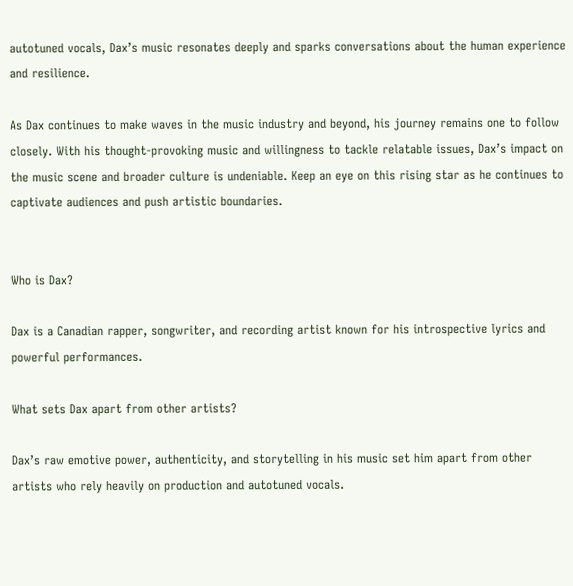autotuned vocals, Dax’s music resonates deeply and sparks conversations about the human experience and resilience.

As Dax continues to make waves in the music industry and beyond, his journey remains one to follow closely. With his thought-provoking music and willingness to tackle relatable issues, Dax’s impact on the music scene and broader culture is undeniable. Keep an eye on this rising star as he continues to captivate audiences and push artistic boundaries.


Who is Dax?

Dax is a Canadian rapper, songwriter, and recording artist known for his introspective lyrics and powerful performances.

What sets Dax apart from other artists?

Dax’s raw emotive power, authenticity, and storytelling in his music set him apart from other artists who rely heavily on production and autotuned vocals.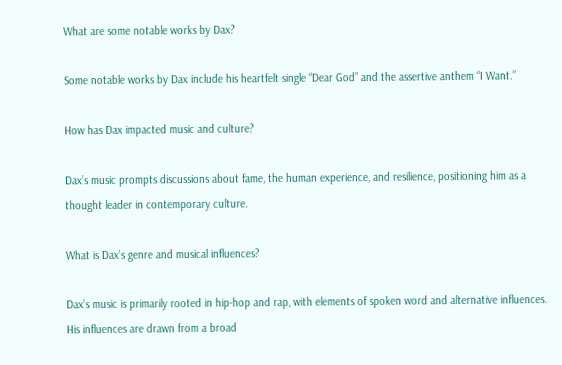What are some notable works by Dax?

Some notable works by Dax include his heartfelt single “Dear God” and the assertive anthem “I Want.”

How has Dax impacted music and culture?

Dax’s music prompts discussions about fame, the human experience, and resilience, positioning him as a thought leader in contemporary culture.

What is Dax’s genre and musical influences?

Dax’s music is primarily rooted in hip-hop and rap, with elements of spoken word and alternative influences. His influences are drawn from a broad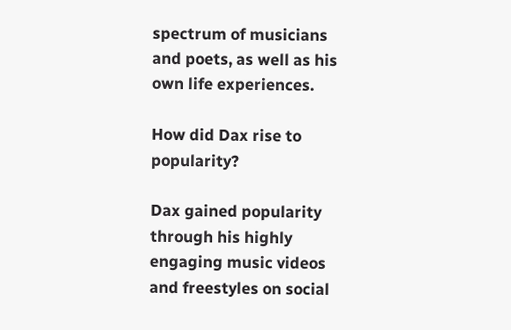spectrum of musicians and poets, as well as his own life experiences.

How did Dax rise to popularity?

Dax gained popularity through his highly engaging music videos and freestyles on social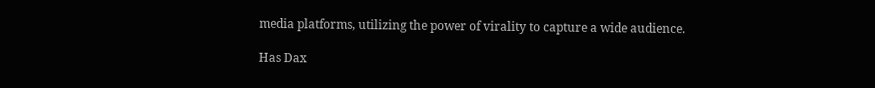media platforms, utilizing the power of virality to capture a wide audience.

Has Dax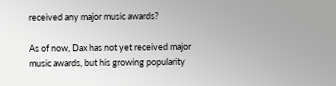received any major music awards?

As of now, Dax has not yet received major music awards, but his growing popularity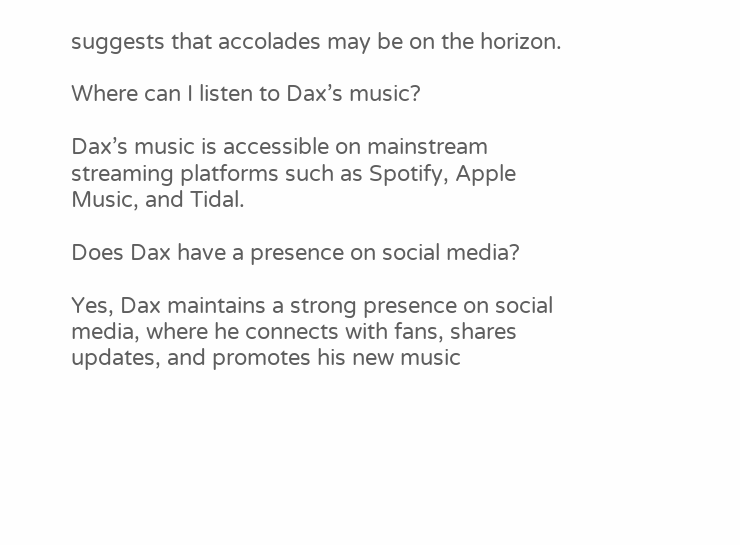suggests that accolades may be on the horizon.

Where can I listen to Dax’s music?

Dax’s music is accessible on mainstream streaming platforms such as Spotify, Apple Music, and Tidal.

Does Dax have a presence on social media?

Yes, Dax maintains a strong presence on social media, where he connects with fans, shares updates, and promotes his new music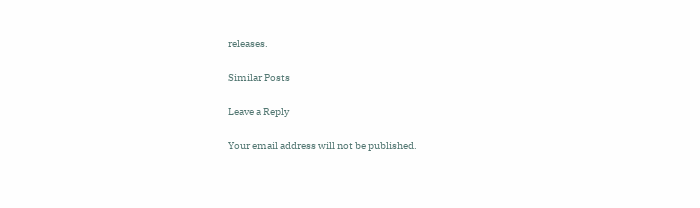releases.

Similar Posts

Leave a Reply

Your email address will not be published.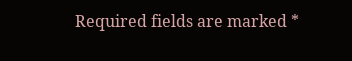Required fields are marked *